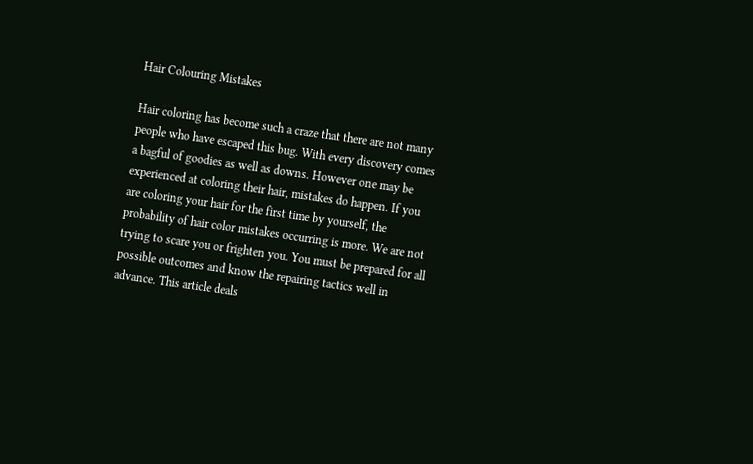Hair Colouring Mistakes

Hair coloring has become such a craze that there are not many people who have escaped this bug. With every discovery comes a bagful of goodies as well as downs. However one may be experienced at coloring their hair, mistakes do happen. If you are coloring your hair for the first time by yourself, the probability of hair color mistakes occurring is more. We are not trying to scare you or frighten you. You must be prepared for all possible outcomes and know the repairing tactics well in advance. This article deals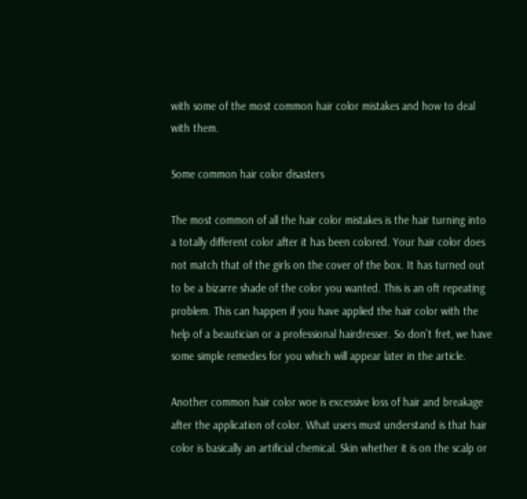with some of the most common hair color mistakes and how to deal with them.

Some common hair color disasters

The most common of all the hair color mistakes is the hair turning into a totally different color after it has been colored. Your hair color does not match that of the girls on the cover of the box. It has turned out to be a bizarre shade of the color you wanted. This is an oft repeating problem. This can happen if you have applied the hair color with the help of a beautician or a professional hairdresser. So don’t fret, we have some simple remedies for you which will appear later in the article.

Another common hair color woe is excessive loss of hair and breakage after the application of color. What users must understand is that hair color is basically an artificial chemical. Skin whether it is on the scalp or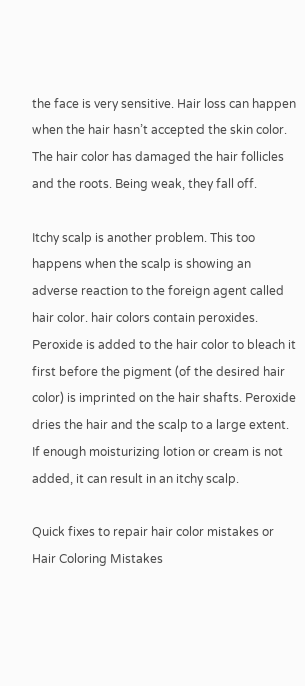the face is very sensitive. Hair loss can happen when the hair hasn’t accepted the skin color. The hair color has damaged the hair follicles and the roots. Being weak, they fall off.

Itchy scalp is another problem. This too happens when the scalp is showing an adverse reaction to the foreign agent called hair color. hair colors contain peroxides. Peroxide is added to the hair color to bleach it first before the pigment (of the desired hair color) is imprinted on the hair shafts. Peroxide dries the hair and the scalp to a large extent. If enough moisturizing lotion or cream is not added, it can result in an itchy scalp.

Quick fixes to repair hair color mistakes or Hair Coloring Mistakes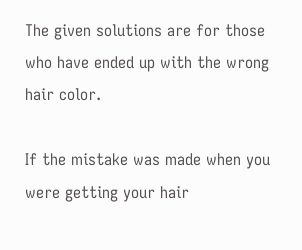The given solutions are for those who have ended up with the wrong hair color.

If the mistake was made when you were getting your hair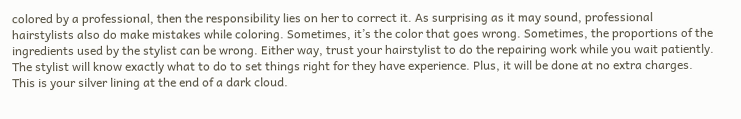colored by a professional, then the responsibility lies on her to correct it. As surprising as it may sound, professional hairstylists also do make mistakes while coloring. Sometimes, it’s the color that goes wrong. Sometimes, the proportions of the ingredients used by the stylist can be wrong. Either way, trust your hairstylist to do the repairing work while you wait patiently. The stylist will know exactly what to do to set things right for they have experience. Plus, it will be done at no extra charges. This is your silver lining at the end of a dark cloud.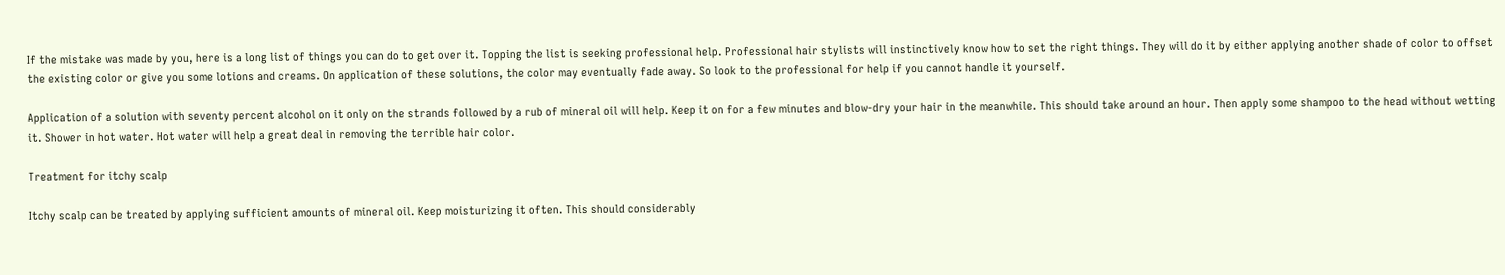If the mistake was made by you, here is a long list of things you can do to get over it. Topping the list is seeking professional help. Professional hair stylists will instinctively know how to set the right things. They will do it by either applying another shade of color to offset the existing color or give you some lotions and creams. On application of these solutions, the color may eventually fade away. So look to the professional for help if you cannot handle it yourself.

Application of a solution with seventy percent alcohol on it only on the strands followed by a rub of mineral oil will help. Keep it on for a few minutes and blow-dry your hair in the meanwhile. This should take around an hour. Then apply some shampoo to the head without wetting it. Shower in hot water. Hot water will help a great deal in removing the terrible hair color.

Treatment for itchy scalp

Itchy scalp can be treated by applying sufficient amounts of mineral oil. Keep moisturizing it often. This should considerably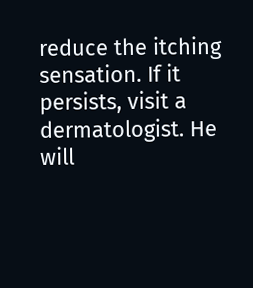reduce the itching sensation. If it persists, visit a dermatologist. He will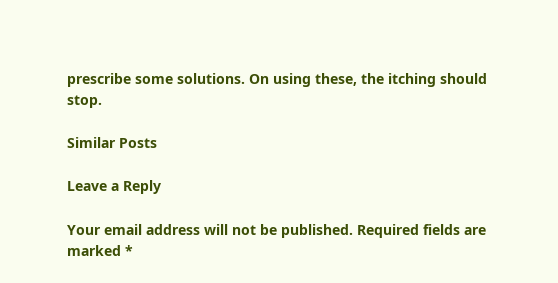prescribe some solutions. On using these, the itching should stop.

Similar Posts

Leave a Reply

Your email address will not be published. Required fields are marked *